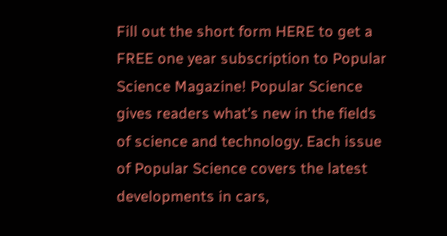Fill out the short form HERE to get a FREE one year subscription to Popular Science Magazine! Popular Science gives readers what’s new in the fields of science and technology. Each issue of Popular Science covers the latest developments in cars,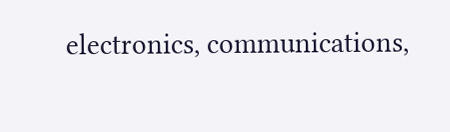electronics, communications,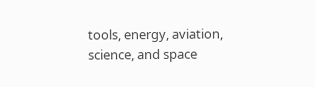tools, energy, aviation, science, and space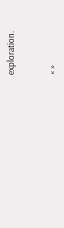exploration.


« »